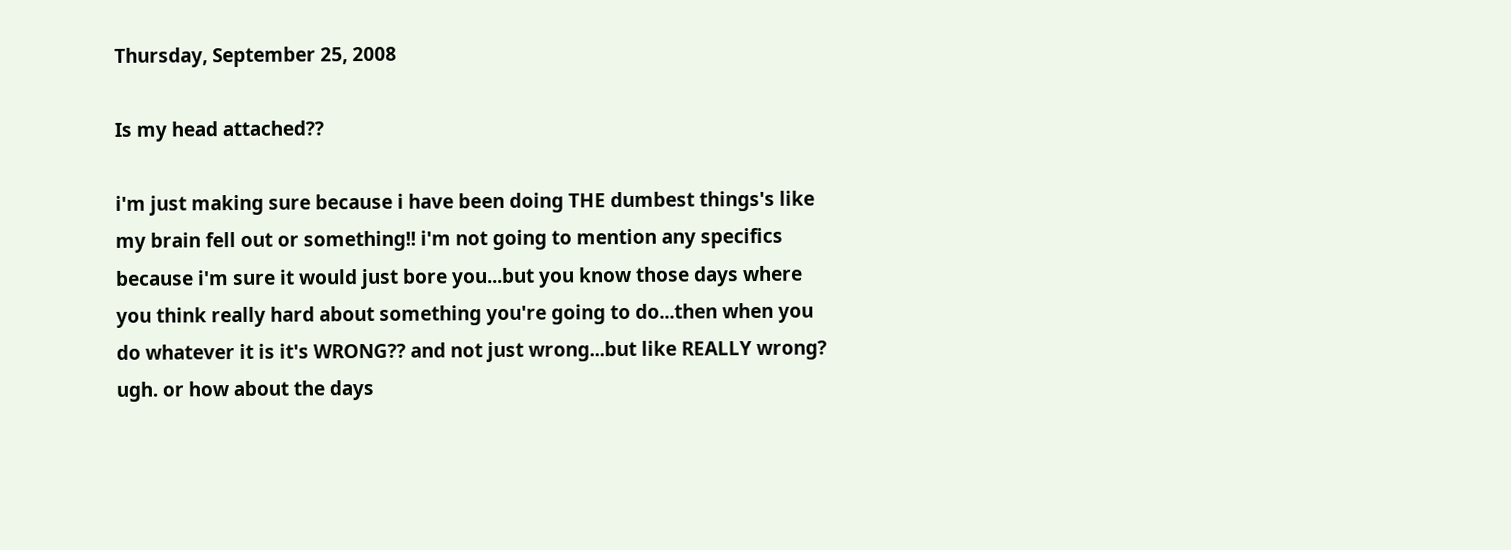Thursday, September 25, 2008

Is my head attached??

i'm just making sure because i have been doing THE dumbest things's like my brain fell out or something!! i'm not going to mention any specifics because i'm sure it would just bore you...but you know those days where you think really hard about something you're going to do...then when you do whatever it is it's WRONG?? and not just wrong...but like REALLY wrong? ugh. or how about the days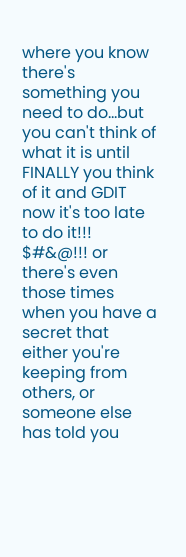where you know there's something you need to do...but you can't think of what it is until FINALLY you think of it and GDIT now it's too late to do it!!! $#&@!!! or there's even those times when you have a secret that either you're keeping from others, or someone else has told you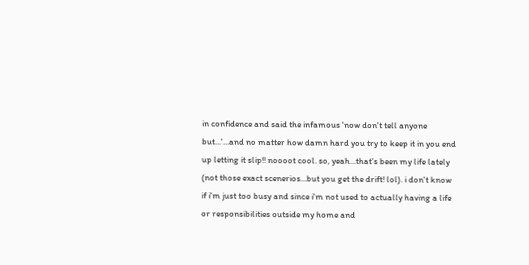in confidence and said the infamous 'now don't tell anyone but...'...and no matter how damn hard you try to keep it in you end up letting it slip!! noooot cool. so, yeah...that's been my life lately (not those exact scenerios...but you get the drift! lol). i don't know if i'm just too busy and since i'm not used to actually having a life or responsibilities outside my home and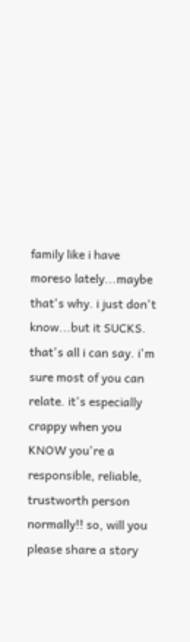family like i have moreso lately...maybe that's why. i just don't know...but it SUCKS. that's all i can say. i'm sure most of you can relate. it's especially crappy when you KNOW you're a responsible, reliable, trustworth person normally!! so, will you please share a story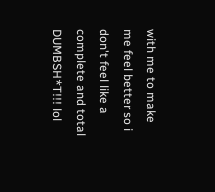with me to make me feel better so i don't feel like a complete and total DUMBSH*T!!! lol